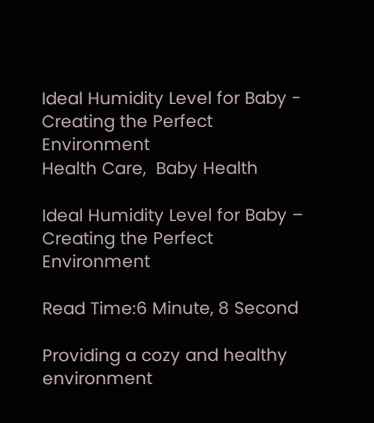Ideal Humidity Level for Baby - Creating the Perfect Environment
Health Care,  Baby Health

Ideal Humidity Level for Baby – Creating the Perfect Environment

Read Time:6 Minute, 8 Second

Providing a cozy and healthy environment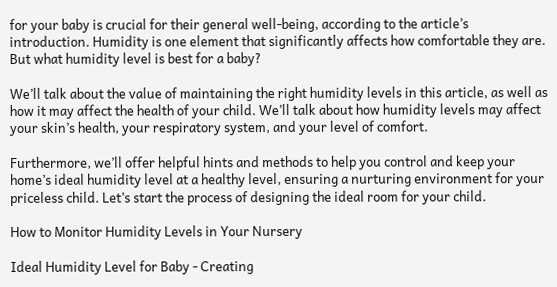for your baby is crucial for their general well-being, according to the article’s introduction. Humidity is one element that significantly affects how comfortable they are. But what humidity level is best for a baby?

We’ll talk about the value of maintaining the right humidity levels in this article, as well as how it may affect the health of your child. We’ll talk about how humidity levels may affect your skin’s health, your respiratory system, and your level of comfort.

Furthermore, we’ll offer helpful hints and methods to help you control and keep your home’s ideal humidity level at a healthy level, ensuring a nurturing environment for your priceless child. Let’s start the process of designing the ideal room for your child.

How to Monitor Humidity Levels in Your Nursery

Ideal Humidity Level for Baby - Creating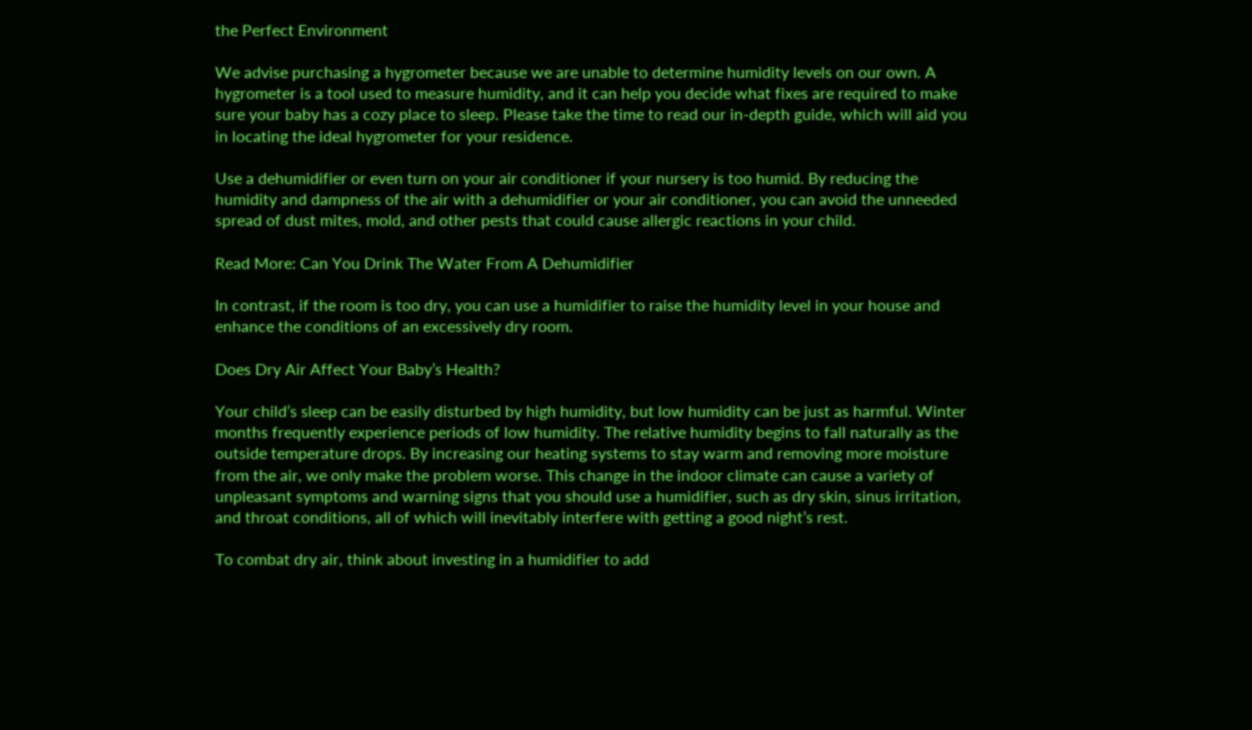the Perfect Environment

We advise purchasing a hygrometer because we are unable to determine humidity levels on our own. A hygrometer is a tool used to measure humidity, and it can help you decide what fixes are required to make sure your baby has a cozy place to sleep. Please take the time to read our in-depth guide, which will aid you in locating the ideal hygrometer for your residence.

Use a dehumidifier or even turn on your air conditioner if your nursery is too humid. By reducing the humidity and dampness of the air with a dehumidifier or your air conditioner, you can avoid the unneeded spread of dust mites, mold, and other pests that could cause allergic reactions in your child.

Read More: Can You Drink The Water From A Dehumidifier

In contrast, if the room is too dry, you can use a humidifier to raise the humidity level in your house and enhance the conditions of an excessively dry room.

Does Dry Air Affect Your Baby’s Health?

Your child’s sleep can be easily disturbed by high humidity, but low humidity can be just as harmful. Winter months frequently experience periods of low humidity. The relative humidity begins to fall naturally as the outside temperature drops. By increasing our heating systems to stay warm and removing more moisture from the air, we only make the problem worse. This change in the indoor climate can cause a variety of unpleasant symptoms and warning signs that you should use a humidifier, such as dry skin, sinus irritation, and throat conditions, all of which will inevitably interfere with getting a good night’s rest.

To combat dry air, think about investing in a humidifier to add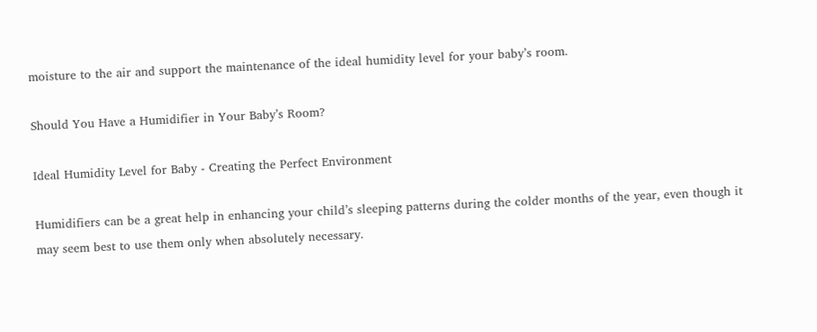moisture to the air and support the maintenance of the ideal humidity level for your baby’s room.

Should You Have a Humidifier in Your Baby’s Room?

Ideal Humidity Level for Baby - Creating the Perfect Environment

Humidifiers can be a great help in enhancing your child’s sleeping patterns during the colder months of the year, even though it may seem best to use them only when absolutely necessary.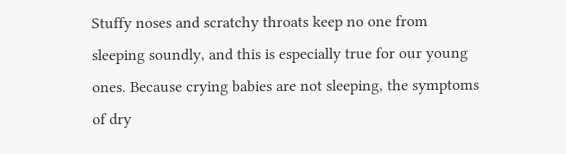Stuffy noses and scratchy throats keep no one from sleeping soundly, and this is especially true for our young ones. Because crying babies are not sleeping, the symptoms of dry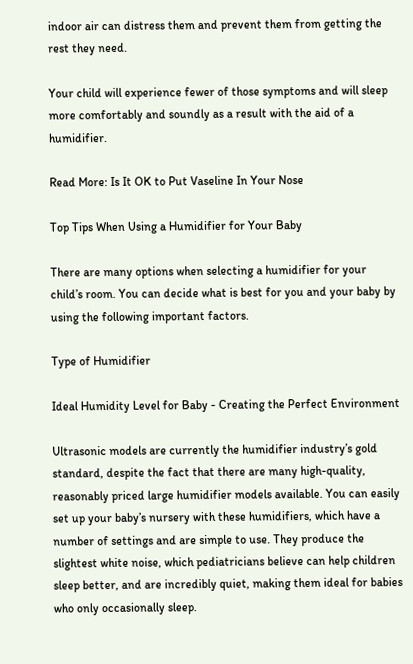indoor air can distress them and prevent them from getting the rest they need.

Your child will experience fewer of those symptoms and will sleep more comfortably and soundly as a result with the aid of a humidifier.

Read More: Is It OK to Put Vaseline In Your Nose

Top Tips When Using a Humidifier for Your Baby

There are many options when selecting a humidifier for your child’s room. You can decide what is best for you and your baby by using the following important factors.

Type of Humidifier

Ideal Humidity Level for Baby - Creating the Perfect Environment

Ultrasonic models are currently the humidifier industry’s gold standard, despite the fact that there are many high-quality, reasonably priced large humidifier models available. You can easily set up your baby’s nursery with these humidifiers, which have a number of settings and are simple to use. They produce the slightest white noise, which pediatricians believe can help children sleep better, and are incredibly quiet, making them ideal for babies who only occasionally sleep.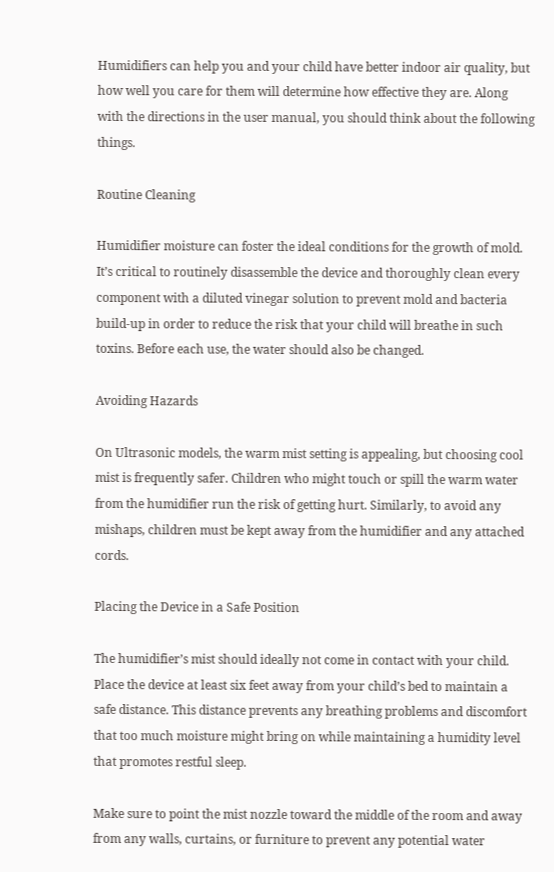Humidifiers can help you and your child have better indoor air quality, but how well you care for them will determine how effective they are. Along with the directions in the user manual, you should think about the following things.

Routine Cleaning

Humidifier moisture can foster the ideal conditions for the growth of mold. It’s critical to routinely disassemble the device and thoroughly clean every component with a diluted vinegar solution to prevent mold and bacteria build-up in order to reduce the risk that your child will breathe in such toxins. Before each use, the water should also be changed.

Avoiding Hazards

On Ultrasonic models, the warm mist setting is appealing, but choosing cool mist is frequently safer. Children who might touch or spill the warm water from the humidifier run the risk of getting hurt. Similarly, to avoid any mishaps, children must be kept away from the humidifier and any attached cords.

Placing the Device in a Safe Position

The humidifier’s mist should ideally not come in contact with your child. Place the device at least six feet away from your child’s bed to maintain a safe distance. This distance prevents any breathing problems and discomfort that too much moisture might bring on while maintaining a humidity level that promotes restful sleep.

Make sure to point the mist nozzle toward the middle of the room and away from any walls, curtains, or furniture to prevent any potential water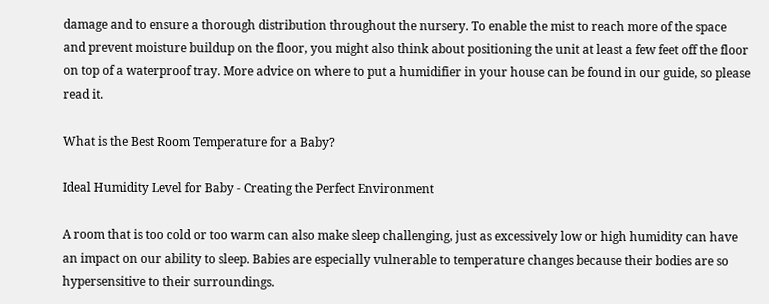damage and to ensure a thorough distribution throughout the nursery. To enable the mist to reach more of the space and prevent moisture buildup on the floor, you might also think about positioning the unit at least a few feet off the floor on top of a waterproof tray. More advice on where to put a humidifier in your house can be found in our guide, so please read it.

What is the Best Room Temperature for a Baby?

Ideal Humidity Level for Baby - Creating the Perfect Environment

A room that is too cold or too warm can also make sleep challenging, just as excessively low or high humidity can have an impact on our ability to sleep. Babies are especially vulnerable to temperature changes because their bodies are so hypersensitive to their surroundings.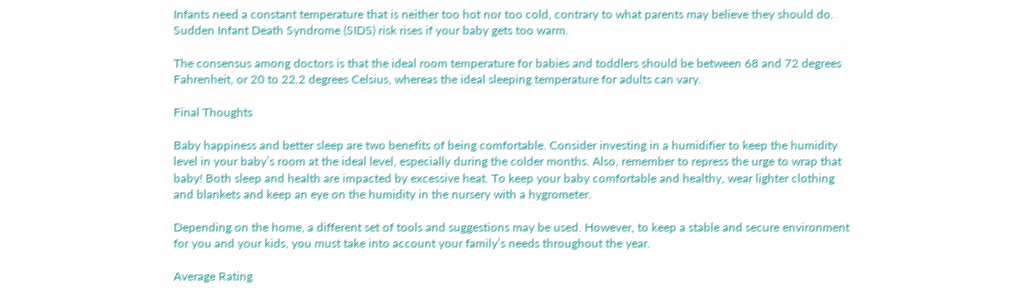Infants need a constant temperature that is neither too hot nor too cold, contrary to what parents may believe they should do. Sudden Infant Death Syndrome (SIDS) risk rises if your baby gets too warm.

The consensus among doctors is that the ideal room temperature for babies and toddlers should be between 68 and 72 degrees Fahrenheit, or 20 to 22.2 degrees Celsius, whereas the ideal sleeping temperature for adults can vary.

Final Thoughts

Baby happiness and better sleep are two benefits of being comfortable. Consider investing in a humidifier to keep the humidity level in your baby’s room at the ideal level, especially during the colder months. Also, remember to repress the urge to wrap that baby! Both sleep and health are impacted by excessive heat. To keep your baby comfortable and healthy, wear lighter clothing and blankets and keep an eye on the humidity in the nursery with a hygrometer.

Depending on the home, a different set of tools and suggestions may be used. However, to keep a stable and secure environment for you and your kids, you must take into account your family’s needs throughout the year.

Average Rating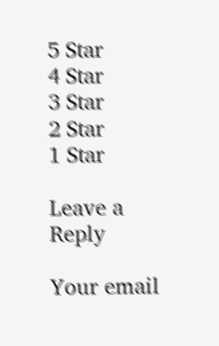5 Star
4 Star
3 Star
2 Star
1 Star

Leave a Reply

Your email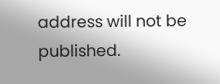address will not be published.